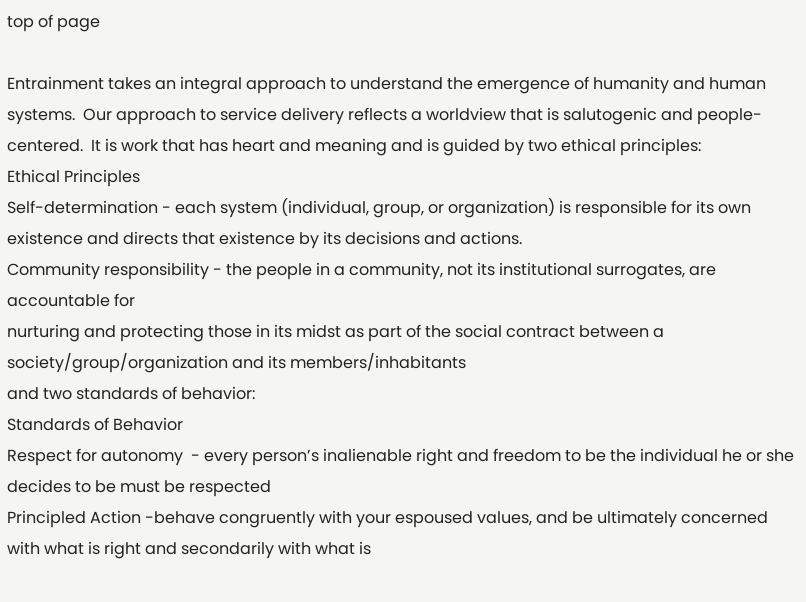top of page

Entrainment takes an integral approach to understand the emergence of humanity and human systems.  Our approach to service delivery reflects a worldview that is salutogenic and people-centered.  It is work that has heart and meaning and is guided by two ethical principles:
Ethical Principles
Self-determination - each system (individual, group, or organization) is responsible for its own existence and directs that existence by its decisions and actions.
Community responsibility - the people in a community, not its institutional surrogates, are accountable for
nurturing and protecting those in its midst as part of the social contract between a society/group/organization and its members/inhabitants
and two standards of behavior:
Standards of Behavior
Respect for autonomy  - every person’s inalienable right and freedom to be the individual he or she decides to be must be respected
Principled Action -behave congruently with your espoused values, and be ultimately concerned with what is right and secondarily with what is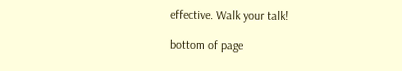effective. Walk your talk!

bottom of page